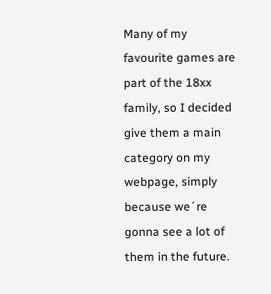Many of my favourite games are part of the 18xx family, so I decided give them a main category on my webpage, simply because we´re gonna see a lot of them in the future.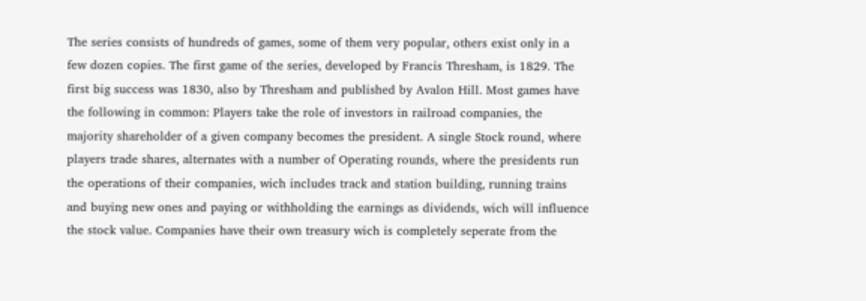The series consists of hundreds of games, some of them very popular, others exist only in a few dozen copies. The first game of the series, developed by Francis Thresham, is 1829. The first big success was 1830, also by Thresham and published by Avalon Hill. Most games have the following in common: Players take the role of investors in railroad companies, the majority shareholder of a given company becomes the president. A single Stock round, where players trade shares, alternates with a number of Operating rounds, where the presidents run the operations of their companies, wich includes track and station building, running trains and buying new ones and paying or withholding the earnings as dividends, wich will influence the stock value. Companies have their own treasury wich is completely seperate from the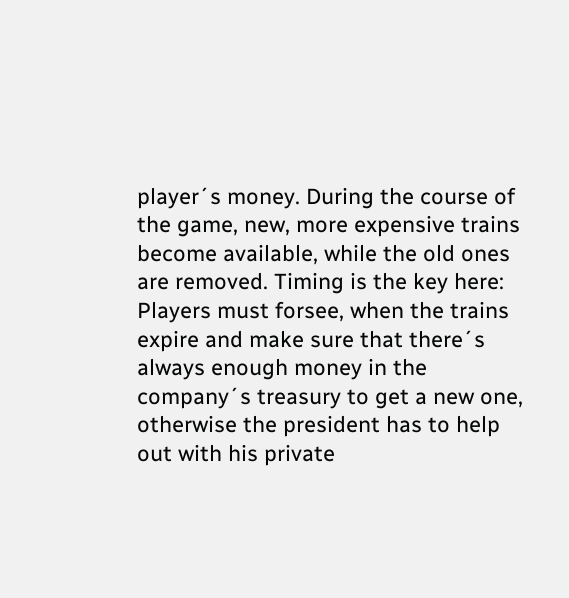player´s money. During the course of the game, new, more expensive trains become available, while the old ones are removed. Timing is the key here: Players must forsee, when the trains expire and make sure that there´s always enough money in the company´s treasury to get a new one, otherwise the president has to help out with his private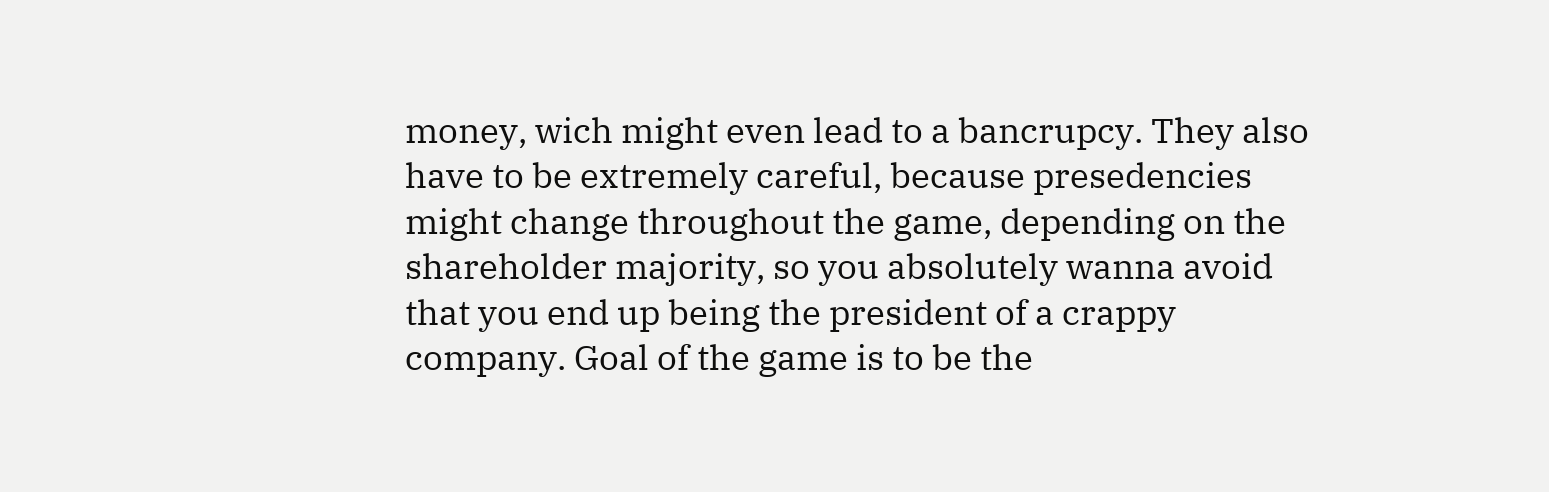money, wich might even lead to a bancrupcy. They also have to be extremely careful, because presedencies might change throughout the game, depending on the shareholder majority, so you absolutely wanna avoid that you end up being the president of a crappy company. Goal of the game is to be the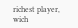richest player, wich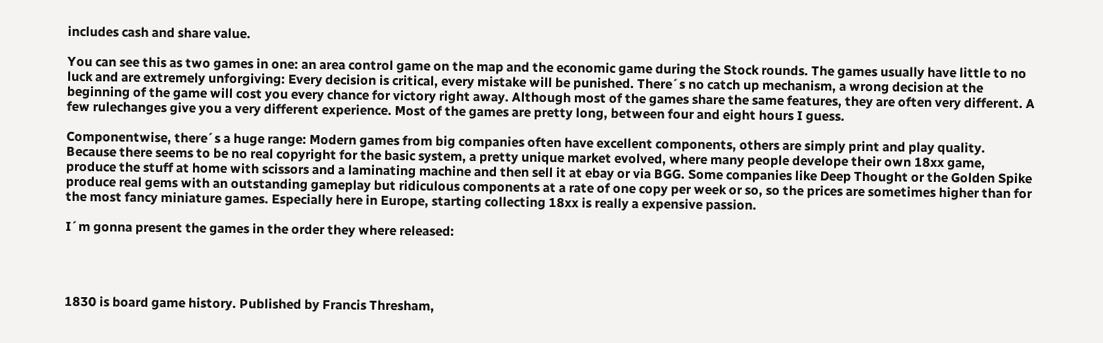includes cash and share value.

You can see this as two games in one: an area control game on the map and the economic game during the Stock rounds. The games usually have little to no luck and are extremely unforgiving: Every decision is critical, every mistake will be punished. There´s no catch up mechanism, a wrong decision at the beginning of the game will cost you every chance for victory right away. Although most of the games share the same features, they are often very different. A few rulechanges give you a very different experience. Most of the games are pretty long, between four and eight hours I guess.

Componentwise, there´s a huge range: Modern games from big companies often have excellent components, others are simply print and play quality. Because there seems to be no real copyright for the basic system, a pretty unique market evolved, where many people develope their own 18xx game, produce the stuff at home with scissors and a laminating machine and then sell it at ebay or via BGG. Some companies like Deep Thought or the Golden Spike produce real gems with an outstanding gameplay but ridiculous components at a rate of one copy per week or so, so the prices are sometimes higher than for the most fancy miniature games. Especially here in Europe, starting collecting 18xx is really a expensive passion.

I´m gonna present the games in the order they where released:




1830 is board game history. Published by Francis Thresham,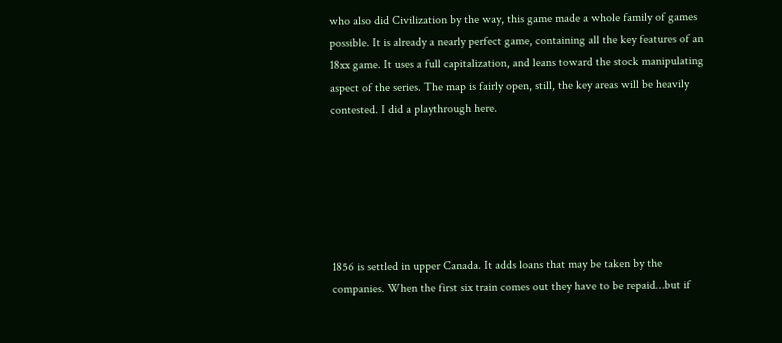who also did Civilization by the way, this game made a whole family of games possible. It is already a nearly perfect game, containing all the key features of an 18xx game. It uses a full capitalization, and leans toward the stock manipulating aspect of the series. The map is fairly open, still, the key areas will be heavily contested. I did a playthrough here.






1856 is settled in upper Canada. It adds loans that may be taken by the companies. When the first six train comes out they have to be repaid…but if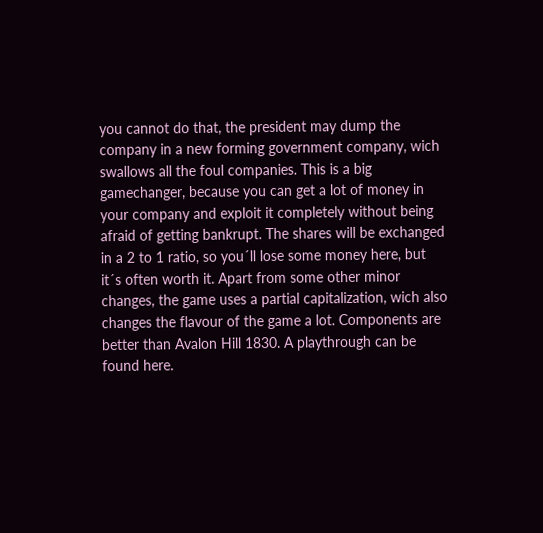you cannot do that, the president may dump the company in a new forming government company, wich swallows all the foul companies. This is a big gamechanger, because you can get a lot of money in your company and exploit it completely without being afraid of getting bankrupt. The shares will be exchanged in a 2 to 1 ratio, so you´ll lose some money here, but it´s often worth it. Apart from some other minor changes, the game uses a partial capitalization, wich also changes the flavour of the game a lot. Components are better than Avalon Hill 1830. A playthrough can be found here.